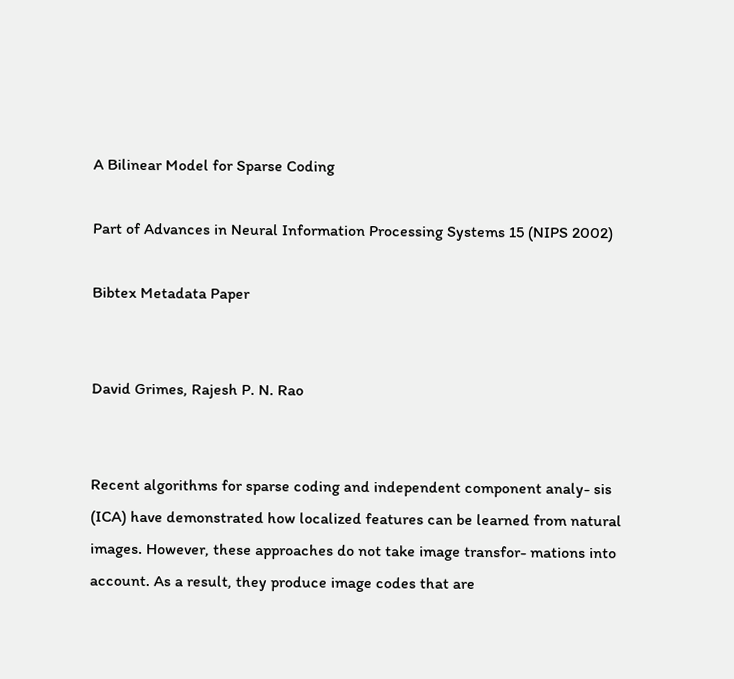A Bilinear Model for Sparse Coding

Part of Advances in Neural Information Processing Systems 15 (NIPS 2002)

Bibtex Metadata Paper


David Grimes, Rajesh P. N. Rao


Recent algorithms for sparse coding and independent component analy- sis (ICA) have demonstrated how localized features can be learned from natural images. However, these approaches do not take image transfor- mations into account. As a result, they produce image codes that are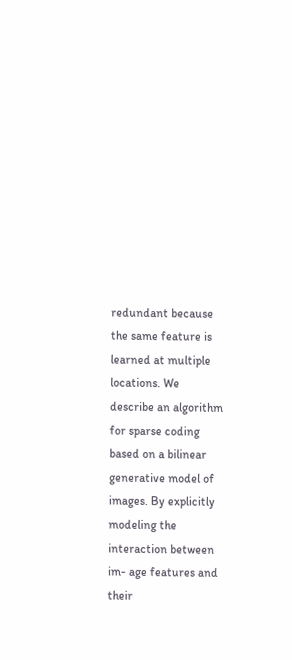redundant because the same feature is learned at multiple locations. We describe an algorithm for sparse coding based on a bilinear generative model of images. By explicitly modeling the interaction between im- age features and their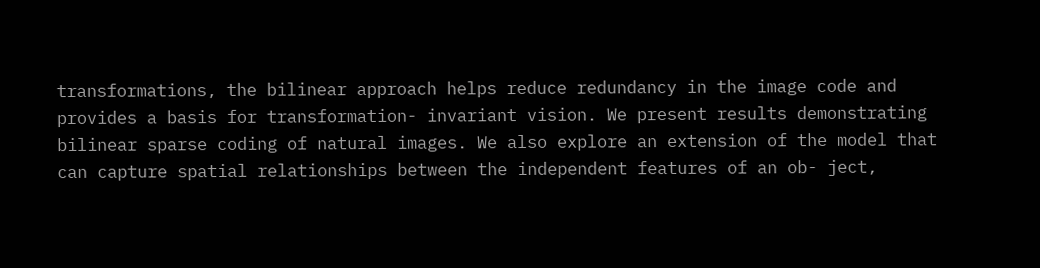transformations, the bilinear approach helps reduce redundancy in the image code and provides a basis for transformation- invariant vision. We present results demonstrating bilinear sparse coding of natural images. We also explore an extension of the model that can capture spatial relationships between the independent features of an ob- ject,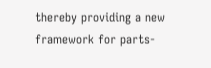thereby providing a new framework for parts-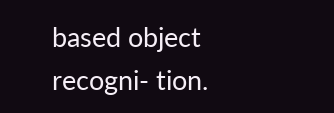based object recogni- tion.